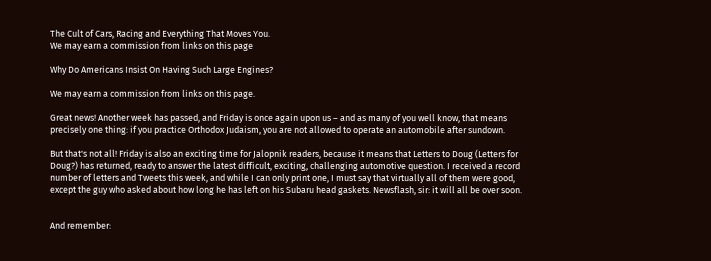The Cult of Cars, Racing and Everything That Moves You.
We may earn a commission from links on this page

Why Do Americans Insist On Having Such Large Engines?

We may earn a commission from links on this page.

Great news! Another week has passed, and Friday is once again upon us – and as many of you well know, that means precisely one thing: if you practice Orthodox Judaism, you are not allowed to operate an automobile after sundown.

But that's not all! Friday is also an exciting time for Jalopnik readers, because it means that Letters to Doug (Letters for Doug?) has returned, ready to answer the latest difficult, exciting, challenging automotive question. I received a record number of letters and Tweets this week, and while I can only print one, I must say that virtually all of them were good, except the guy who asked about how long he has left on his Subaru head gaskets. Newsflash, sir: it will all be over soon.


And remember: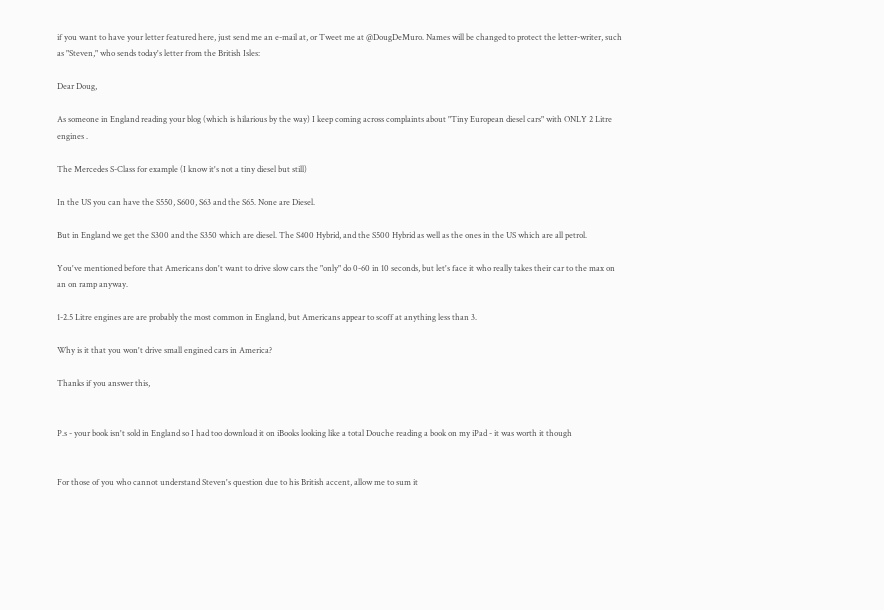if you want to have your letter featured here, just send me an e-mail at, or Tweet me at @DougDeMuro. Names will be changed to protect the letter-writer, such as "Steven," who sends today's letter from the British Isles:

Dear Doug,

As someone in England reading your blog (which is hilarious by the way) I keep coming across complaints about "Tiny European diesel cars" with ONLY 2 Litre engines .

The Mercedes S-Class for example (I know it's not a tiny diesel but still)

In the US you can have the S550, S600, S63 and the S65. None are Diesel.

But in England we get the S300 and the S350 which are diesel. The S400 Hybrid, and the S500 Hybrid as well as the ones in the US which are all petrol.

You've mentioned before that Americans don't want to drive slow cars the "only" do 0-60 in 10 seconds, but let's face it who really takes their car to the max on an on ramp anyway.

1-2.5 Litre engines are are probably the most common in England, but Americans appear to scoff at anything less than 3.

Why is it that you won't drive small engined cars in America?

Thanks if you answer this,


P.s - your book isn't sold in England so I had too download it on iBooks looking like a total Douche reading a book on my iPad - it was worth it though


For those of you who cannot understand Steven's question due to his British accent, allow me to sum it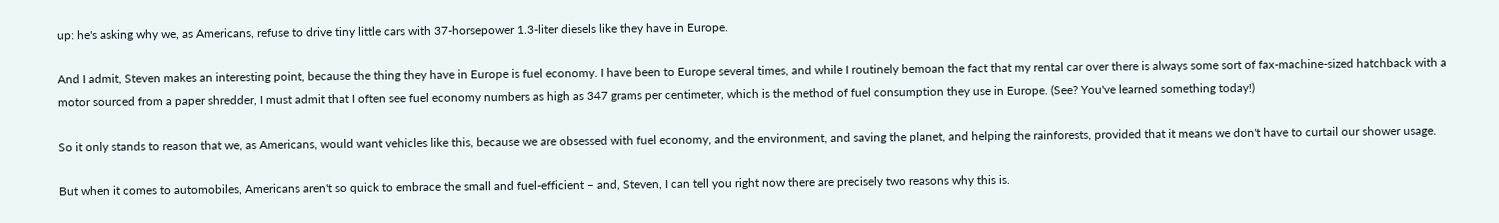up: he's asking why we, as Americans, refuse to drive tiny little cars with 37-horsepower 1.3-liter diesels like they have in Europe.

And I admit, Steven makes an interesting point, because the thing they have in Europe is fuel economy. I have been to Europe several times, and while I routinely bemoan the fact that my rental car over there is always some sort of fax-machine-sized hatchback with a motor sourced from a paper shredder, I must admit that I often see fuel economy numbers as high as 347 grams per centimeter, which is the method of fuel consumption they use in Europe. (See? You've learned something today!)

So it only stands to reason that we, as Americans, would want vehicles like this, because we are obsessed with fuel economy, and the environment, and saving the planet, and helping the rainforests, provided that it means we don't have to curtail our shower usage.

But when it comes to automobiles, Americans aren't so quick to embrace the small and fuel-efficient – and, Steven, I can tell you right now there are precisely two reasons why this is.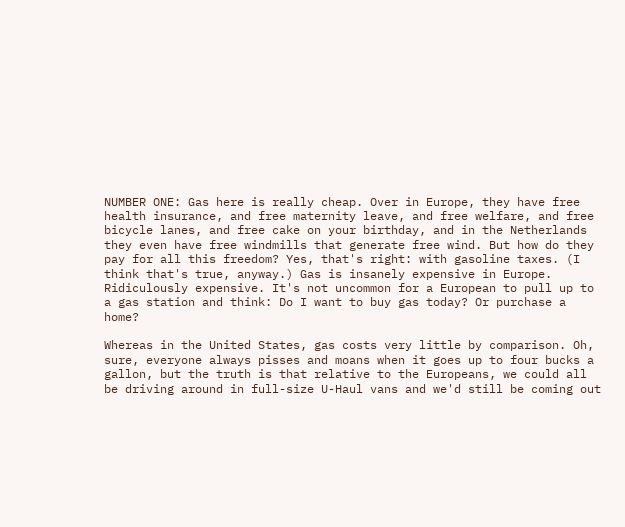NUMBER ONE: Gas here is really cheap. Over in Europe, they have free health insurance, and free maternity leave, and free welfare, and free bicycle lanes, and free cake on your birthday, and in the Netherlands they even have free windmills that generate free wind. But how do they pay for all this freedom? Yes, that's right: with gasoline taxes. (I think that's true, anyway.) Gas is insanely expensive in Europe. Ridiculously expensive. It's not uncommon for a European to pull up to a gas station and think: Do I want to buy gas today? Or purchase a home?

Whereas in the United States, gas costs very little by comparison. Oh, sure, everyone always pisses and moans when it goes up to four bucks a gallon, but the truth is that relative to the Europeans, we could all be driving around in full-size U-Haul vans and we'd still be coming out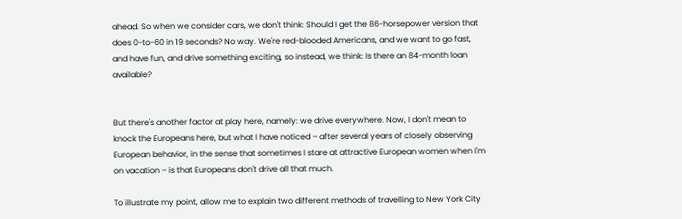ahead. So when we consider cars, we don't think: Should I get the 86-horsepower version that does 0-to-60 in 19 seconds? No way. We're red-blooded Americans, and we want to go fast, and have fun, and drive something exciting, so instead, we think: Is there an 84-month loan available?


But there's another factor at play here, namely: we drive everywhere. Now, I don't mean to knock the Europeans here, but what I have noticed – after several years of closely observing European behavior, in the sense that sometimes I stare at attractive European women when I'm on vacation – is that Europeans don't drive all that much.

To illustrate my point, allow me to explain two different methods of travelling to New York City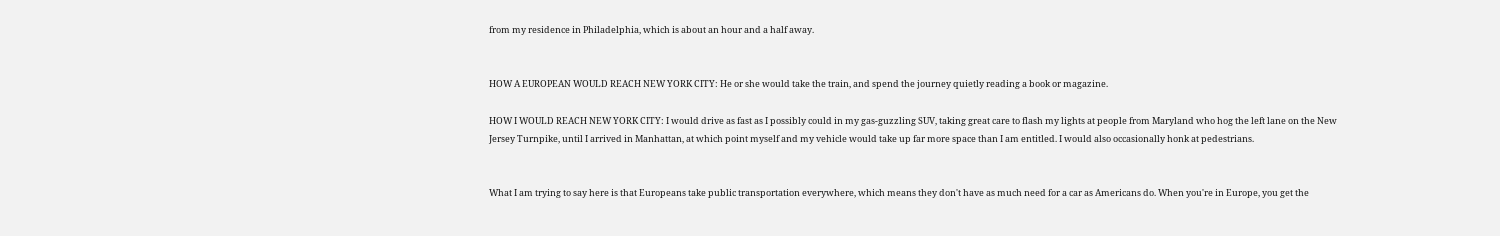from my residence in Philadelphia, which is about an hour and a half away.


HOW A EUROPEAN WOULD REACH NEW YORK CITY: He or she would take the train, and spend the journey quietly reading a book or magazine.

HOW I WOULD REACH NEW YORK CITY: I would drive as fast as I possibly could in my gas-guzzling SUV, taking great care to flash my lights at people from Maryland who hog the left lane on the New Jersey Turnpike, until I arrived in Manhattan, at which point myself and my vehicle would take up far more space than I am entitled. I would also occasionally honk at pedestrians.


What I am trying to say here is that Europeans take public transportation everywhere, which means they don't have as much need for a car as Americans do. When you're in Europe, you get the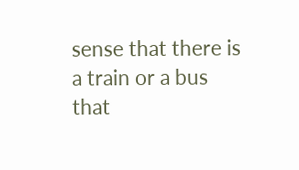sense that there is a train or a bus that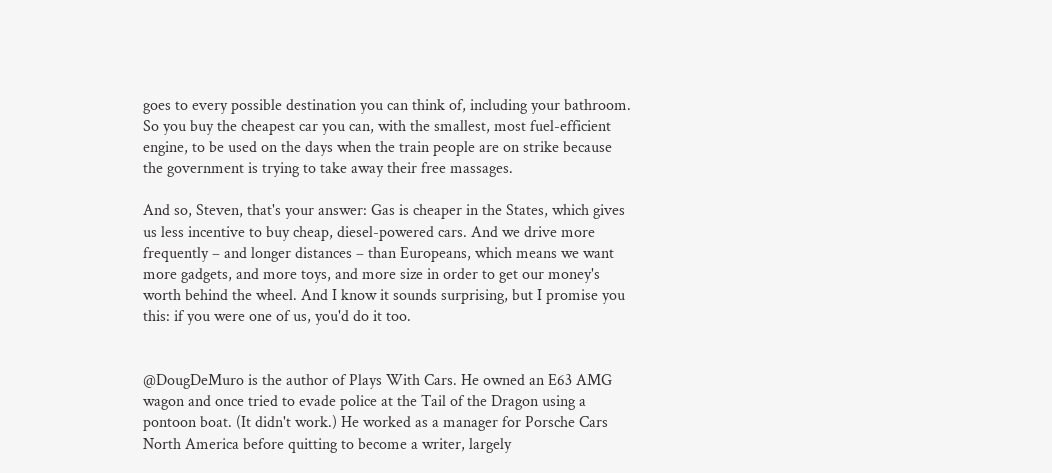goes to every possible destination you can think of, including your bathroom. So you buy the cheapest car you can, with the smallest, most fuel-efficient engine, to be used on the days when the train people are on strike because the government is trying to take away their free massages.

And so, Steven, that's your answer: Gas is cheaper in the States, which gives us less incentive to buy cheap, diesel-powered cars. And we drive more frequently – and longer distances – than Europeans, which means we want more gadgets, and more toys, and more size in order to get our money's worth behind the wheel. And I know it sounds surprising, but I promise you this: if you were one of us, you'd do it too.


@DougDeMuro is the author of Plays With Cars. He owned an E63 AMG wagon and once tried to evade police at the Tail of the Dragon using a pontoon boat. (It didn't work.) He worked as a manager for Porsche Cars North America before quitting to become a writer, largely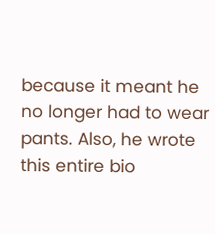because it meant he no longer had to wear pants. Also, he wrote this entire bio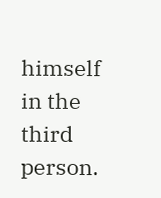himself in the third person.